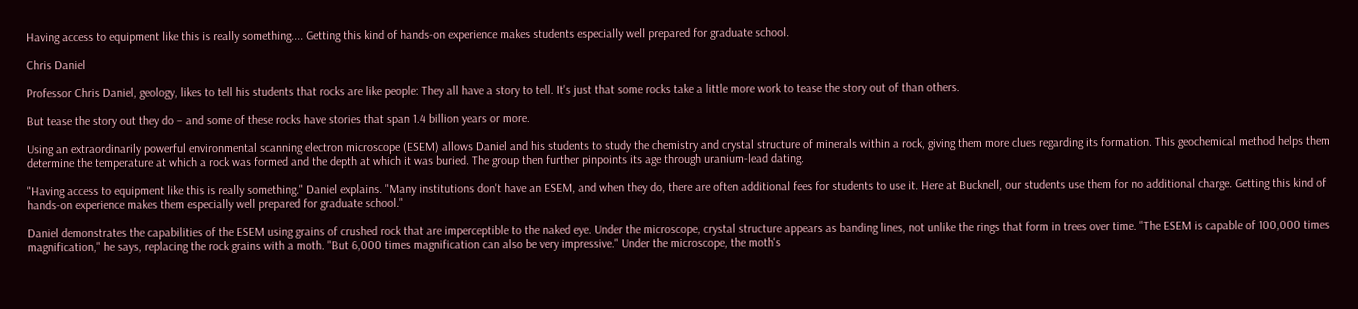Having access to equipment like this is really something.... Getting this kind of hands-on experience makes students especially well prepared for graduate school.

Chris Daniel

Professor Chris Daniel, geology, likes to tell his students that rocks are like people: They all have a story to tell. It's just that some rocks take a little more work to tease the story out of than others.

But tease the story out they do – and some of these rocks have stories that span 1.4 billion years or more.

Using an extraordinarily powerful environmental scanning electron microscope (ESEM) allows Daniel and his students to study the chemistry and crystal structure of minerals within a rock, giving them more clues regarding its formation. This geochemical method helps them determine the temperature at which a rock was formed and the depth at which it was buried. The group then further pinpoints its age through uranium-lead dating.

"Having access to equipment like this is really something." Daniel explains. "Many institutions don't have an ESEM, and when they do, there are often additional fees for students to use it. Here at Bucknell, our students use them for no additional charge. Getting this kind of hands-on experience makes them especially well prepared for graduate school."

Daniel demonstrates the capabilities of the ESEM using grains of crushed rock that are imperceptible to the naked eye. Under the microscope, crystal structure appears as banding lines, not unlike the rings that form in trees over time. "The ESEM is capable of 100,000 times magnification," he says, replacing the rock grains with a moth. "But 6,000 times magnification can also be very impressive." Under the microscope, the moth's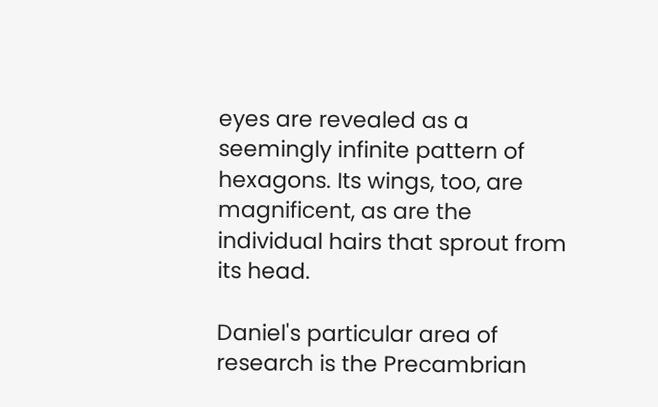eyes are revealed as a seemingly infinite pattern of hexagons. Its wings, too, are magnificent, as are the individual hairs that sprout from its head.

Daniel's particular area of research is the Precambrian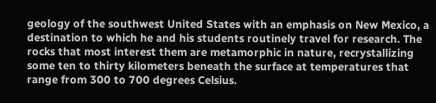geology of the southwest United States with an emphasis on New Mexico, a destination to which he and his students routinely travel for research. The rocks that most interest them are metamorphic in nature, recrystallizing some ten to thirty kilometers beneath the surface at temperatures that range from 300 to 700 degrees Celsius.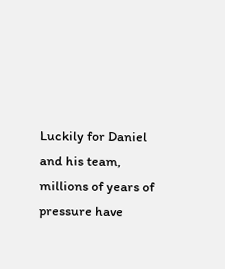Luckily for Daniel and his team, millions of years of pressure have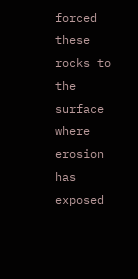forced these rocks to the surface where erosion has exposed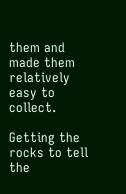them and made them relatively easy to collect.

Getting the rocks to tell the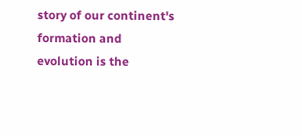story of our continent's formation and evolution is the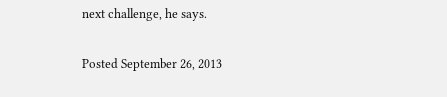next challenge, he says.

Posted September 26, 2013